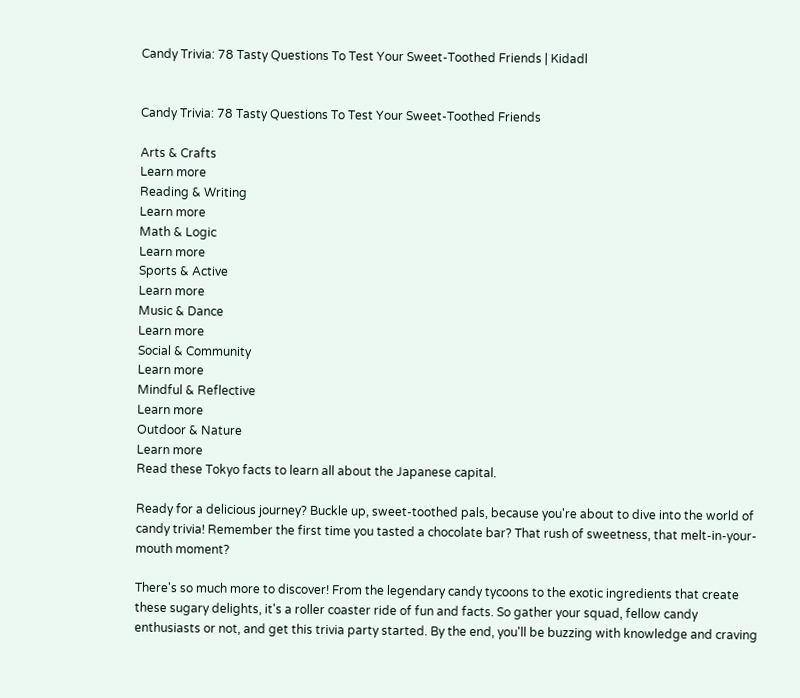Candy Trivia: 78 Tasty Questions To Test Your Sweet-Toothed Friends | Kidadl


Candy Trivia: 78 Tasty Questions To Test Your Sweet-Toothed Friends

Arts & Crafts
Learn more
Reading & Writing
Learn more
Math & Logic
Learn more
Sports & Active
Learn more
Music & Dance
Learn more
Social & Community
Learn more
Mindful & Reflective
Learn more
Outdoor & Nature
Learn more
Read these Tokyo facts to learn all about the Japanese capital.

Ready for a delicious journey? Buckle up, sweet-toothed pals, because you're about to dive into the world of candy trivia! Remember the first time you tasted a chocolate bar? That rush of sweetness, that melt-in-your-mouth moment?

There's so much more to discover! From the legendary candy tycoons to the exotic ingredients that create these sugary delights, it's a roller coaster ride of fun and facts. So gather your squad, fellow candy enthusiasts or not, and get this trivia party started. By the end, you'll be buzzing with knowledge and craving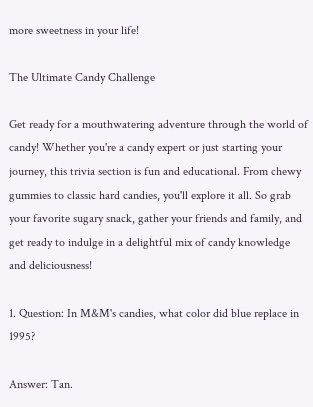more sweetness in your life!

The Ultimate Candy Challenge

Get ready for a mouthwatering adventure through the world of candy! Whether you're a candy expert or just starting your journey, this trivia section is fun and educational. From chewy gummies to classic hard candies, you'll explore it all. So grab your favorite sugary snack, gather your friends and family, and get ready to indulge in a delightful mix of candy knowledge and deliciousness!

1. Question: In M&M's candies, what color did blue replace in 1995?

Answer: Tan.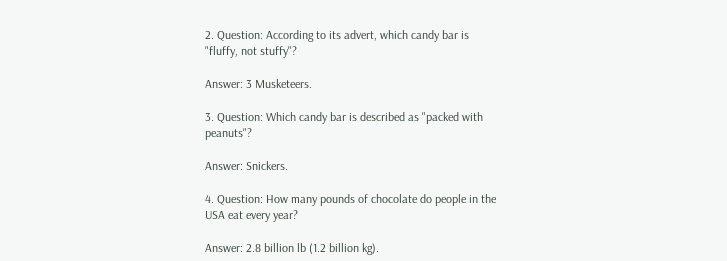2. Question: According to its advert, which candy bar is "fluffy, not stuffy"?

Answer: 3 Musketeers.

3. Question: Which candy bar is described as "packed with peanuts"?

Answer: Snickers.

4. Question: How many pounds of chocolate do people in the USA eat every year?

Answer: 2.8 billion lb (1.2 billion kg).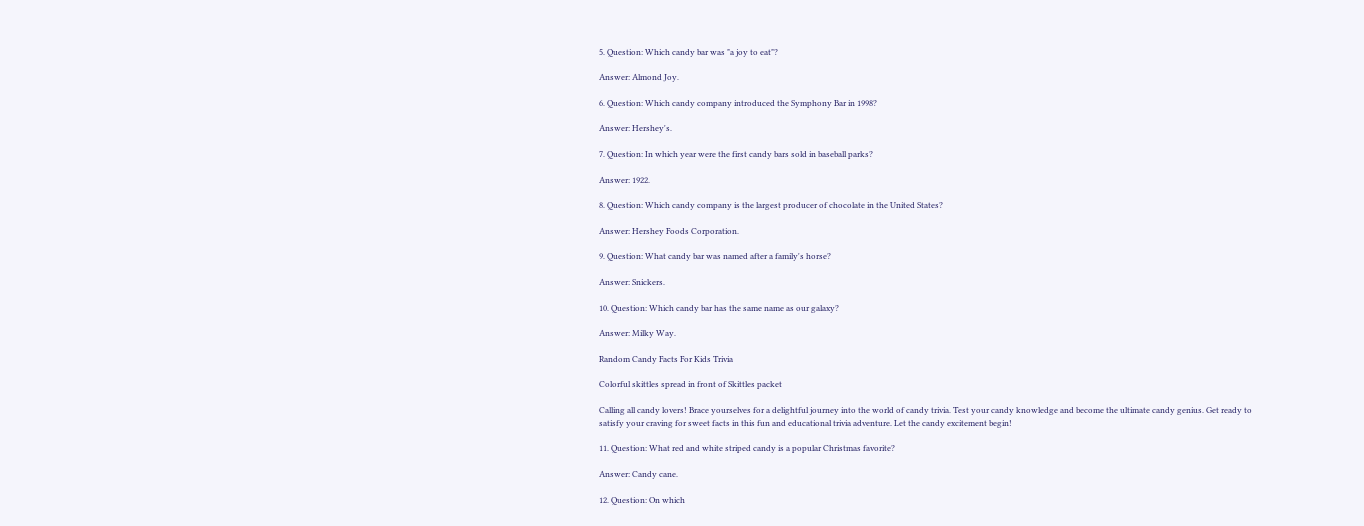5. Question: Which candy bar was "a joy to eat"?

Answer: Almond Joy.

6. Question: Which candy company introduced the Symphony Bar in 1998?

Answer: Hershey's.

7. Question: In which year were the first candy bars sold in baseball parks?

Answer: 1922.

8. Question: Which candy company is the largest producer of chocolate in the United States?

Answer: Hershey Foods Corporation.

9. Question: What candy bar was named after a family's horse?

Answer: Snickers.

10. Question: Which candy bar has the same name as our galaxy?

Answer: Milky Way.

Random Candy Facts For Kids Trivia

Colorful skittles spread in front of Skittles packet

Calling all candy lovers! Brace yourselves for a delightful journey into the world of candy trivia. Test your candy knowledge and become the ultimate candy genius. Get ready to satisfy your craving for sweet facts in this fun and educational trivia adventure. Let the candy excitement begin!

11. Question: What red and white striped candy is a popular Christmas favorite?

Answer: Candy cane.

12. Question: On which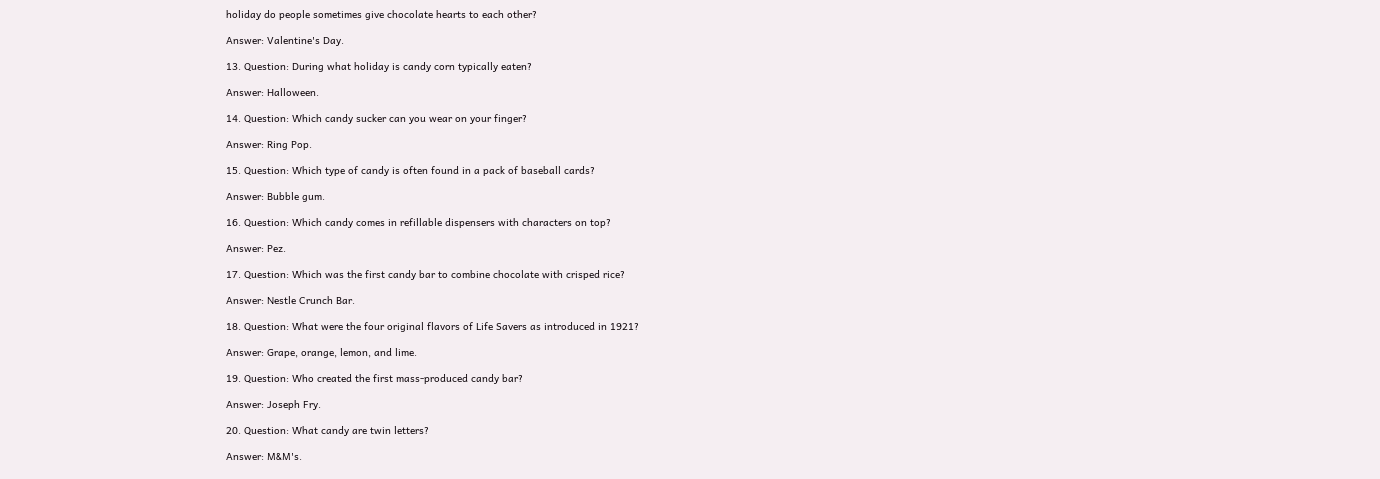holiday do people sometimes give chocolate hearts to each other?

Answer: Valentine's Day.

13. Question: During what holiday is candy corn typically eaten?

Answer: Halloween.

14. Question: Which candy sucker can you wear on your finger?

Answer: Ring Pop.

15. Question: Which type of candy is often found in a pack of baseball cards?

Answer: Bubble gum.

16. Question: Which candy comes in refillable dispensers with characters on top?

Answer: Pez.

17. Question: Which was the first candy bar to combine chocolate with crisped rice?

Answer: Nestle Crunch Bar.

18. Question: What were the four original flavors of Life Savers as introduced in 1921?

Answer: Grape, orange, lemon, and lime.

19. Question: Who created the first mass-produced candy bar?

Answer: Joseph Fry.

20. Question: What candy are twin letters?

Answer: M&M's.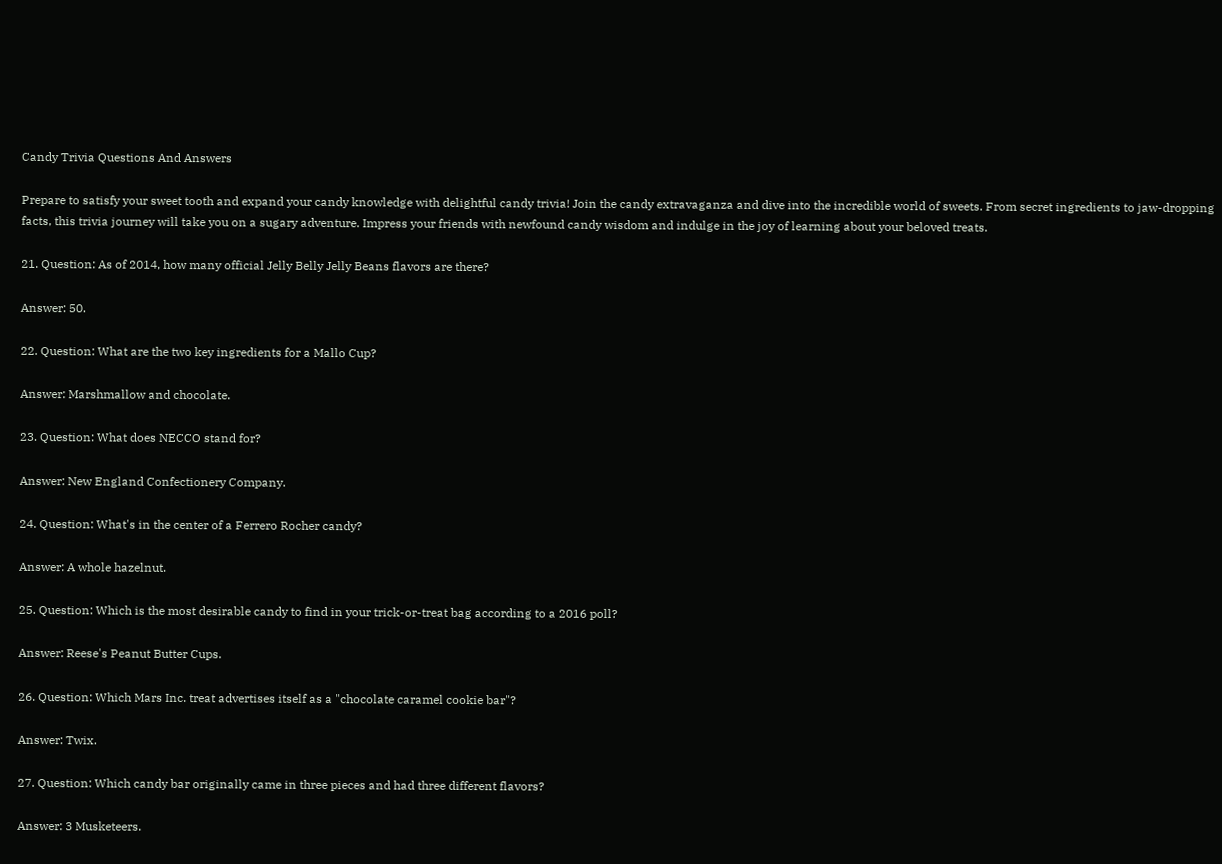Candy Trivia Questions And Answers

Prepare to satisfy your sweet tooth and expand your candy knowledge with delightful candy trivia! Join the candy extravaganza and dive into the incredible world of sweets. From secret ingredients to jaw-dropping facts, this trivia journey will take you on a sugary adventure. Impress your friends with newfound candy wisdom and indulge in the joy of learning about your beloved treats.

21. Question: As of 2014, how many official Jelly Belly Jelly Beans flavors are there?

Answer: 50.

22. Question: What are the two key ingredients for a Mallo Cup?

Answer: Marshmallow and chocolate.

23. Question: What does NECCO stand for?

Answer: New England Confectionery Company.

24. Question: What's in the center of a Ferrero Rocher candy?

Answer: A whole hazelnut.

25. Question: Which is the most desirable candy to find in your trick-or-treat bag according to a 2016 poll?

Answer: Reese's Peanut Butter Cups.

26. Question: Which Mars Inc. treat advertises itself as a "chocolate caramel cookie bar"?

Answer: Twix.

27. Question: Which candy bar originally came in three pieces and had three different flavors?

Answer: 3 Musketeers.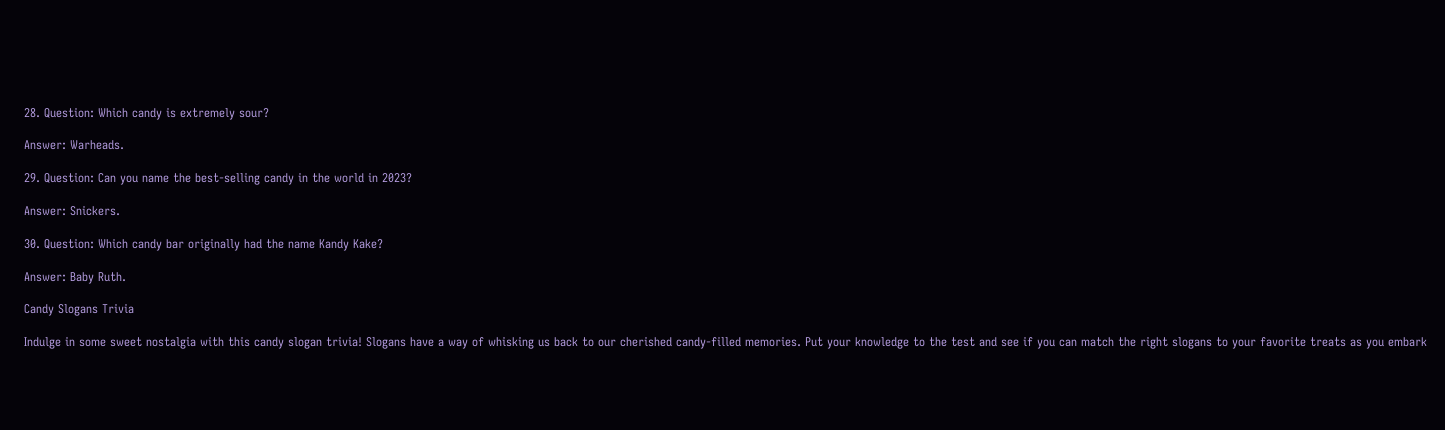28. Question: Which candy is extremely sour?

Answer: Warheads.

29. Question: Can you name the best-selling candy in the world in 2023?

Answer: Snickers.

30. Question: Which candy bar originally had the name Kandy Kake?

Answer: Baby Ruth.

Candy Slogans Trivia

Indulge in some sweet nostalgia with this candy slogan trivia! Slogans have a way of whisking us back to our cherished candy-filled memories. Put your knowledge to the test and see if you can match the right slogans to your favorite treats as you embark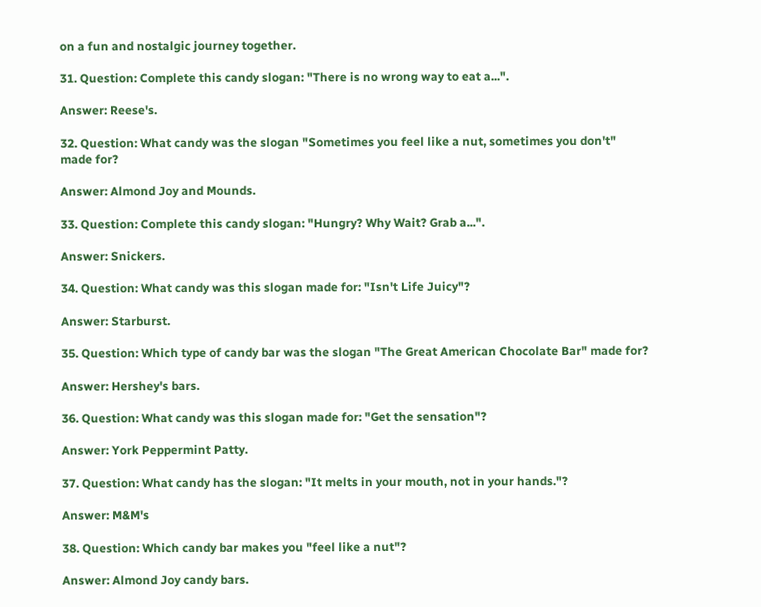on a fun and nostalgic journey together.

31. Question: Complete this candy slogan: "There is no wrong way to eat a...".

Answer: Reese's.

32. Question: What candy was the slogan "Sometimes you feel like a nut, sometimes you don't" made for?

Answer: Almond Joy and Mounds.

33. Question: Complete this candy slogan: "Hungry? Why Wait? Grab a...".

Answer: Snickers.

34. Question: What candy was this slogan made for: "Isn't Life Juicy"?

Answer: Starburst.

35. Question: Which type of candy bar was the slogan "The Great American Chocolate Bar" made for?

Answer: Hershey's bars.

36. Question: What candy was this slogan made for: "Get the sensation"?

Answer: York Peppermint Patty.

37. Question: What candy has the slogan: "It melts in your mouth, not in your hands."?

Answer: M&M's

38. Question: Which candy bar makes you "feel like a nut"?

Answer: Almond Joy candy bars.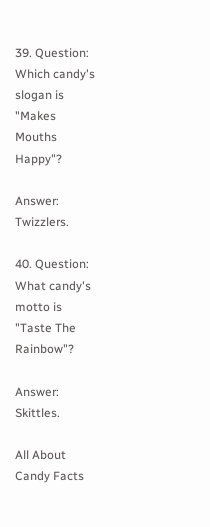39. Question: Which candy's slogan is "Makes Mouths Happy"?

Answer: Twizzlers.

40. Question: What candy's motto is "Taste The Rainbow"?

Answer: Skittles.

All About Candy Facts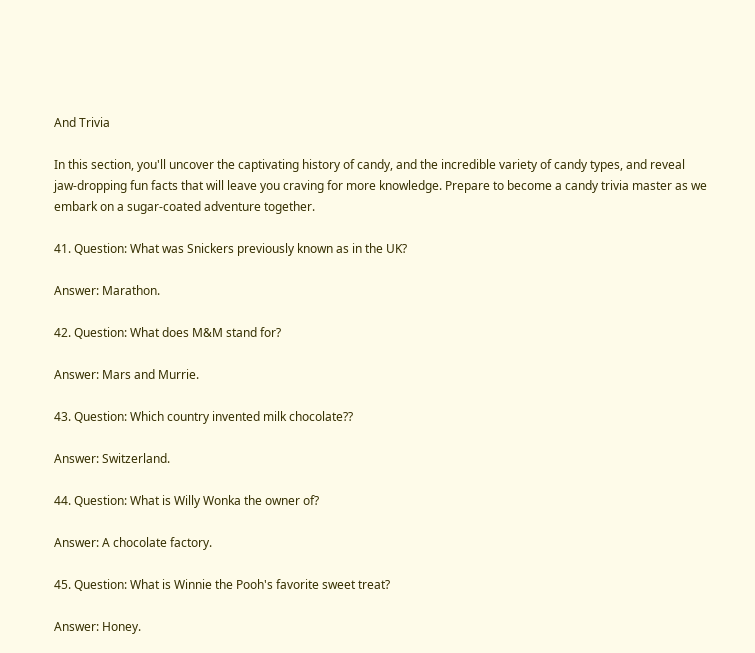And Trivia

In this section, you'll uncover the captivating history of candy, and the incredible variety of candy types, and reveal jaw-dropping fun facts that will leave you craving for more knowledge. Prepare to become a candy trivia master as we embark on a sugar-coated adventure together.

41. Question: What was Snickers previously known as in the UK?

Answer: Marathon.

42. Question: What does M&M stand for?

Answer: Mars and Murrie.

43. Question: Which country invented milk chocolate??

Answer: Switzerland.

44. Question: What is Willy Wonka the owner of?

Answer: A chocolate factory.

45. Question: What is Winnie the Pooh's favorite sweet treat?

Answer: Honey.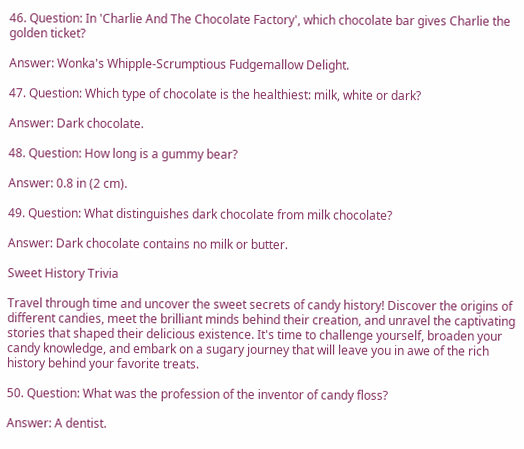46. Question: In 'Charlie And The Chocolate Factory', which chocolate bar gives Charlie the golden ticket?

Answer: Wonka's Whipple-Scrumptious Fudgemallow Delight.

47. Question: Which type of chocolate is the healthiest: milk, white or dark?

Answer: Dark chocolate.

48. Question: How long is a gummy bear?

Answer: 0.8 in (2 cm).

49. Question: What distinguishes dark chocolate from milk chocolate?

Answer: Dark chocolate contains no milk or butter.

Sweet History Trivia

Travel through time and uncover the sweet secrets of candy history! Discover the origins of different candies, meet the brilliant minds behind their creation, and unravel the captivating stories that shaped their delicious existence. It's time to challenge yourself, broaden your candy knowledge, and embark on a sugary journey that will leave you in awe of the rich history behind your favorite treats.

50. Question: What was the profession of the inventor of candy floss?

Answer: A dentist.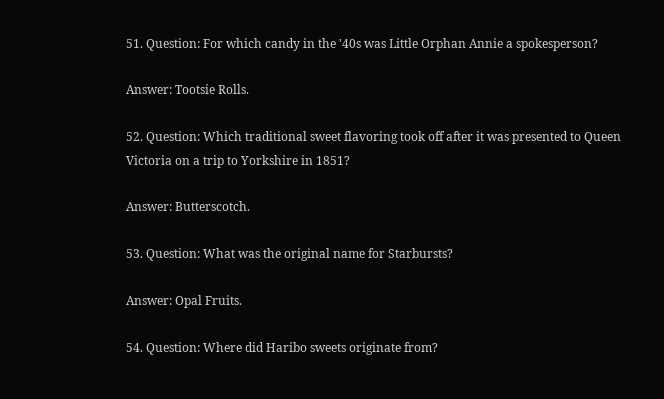51. Question: For which candy in the '40s was Little Orphan Annie a spokesperson?

Answer: Tootsie Rolls.

52. Question: Which traditional sweet flavoring took off after it was presented to Queen Victoria on a trip to Yorkshire in 1851?

Answer: Butterscotch.

53. Question: What was the original name for Starbursts?

Answer: Opal Fruits.

54. Question: Where did Haribo sweets originate from?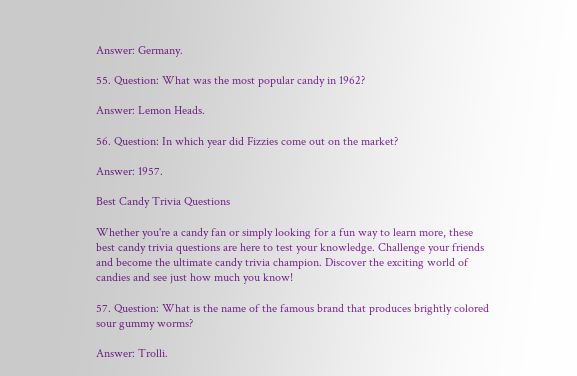Answer: Germany.

55. Question: What was the most popular candy in 1962?

Answer: Lemon Heads.

56. Question: In which year did Fizzies come out on the market?

Answer: 1957.

Best Candy Trivia Questions

Whether you're a candy fan or simply looking for a fun way to learn more, these best candy trivia questions are here to test your knowledge. Challenge your friends and become the ultimate candy trivia champion. Discover the exciting world of candies and see just how much you know!

57. Question: What is the name of the famous brand that produces brightly colored sour gummy worms?

Answer: Trolli.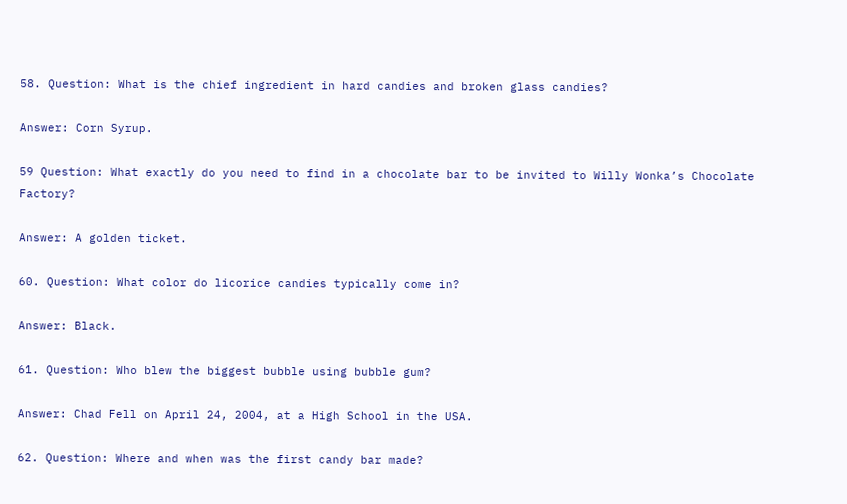58. Question: What is the chief ingredient in hard candies and broken glass candies?

Answer: Corn Syrup.

59 Question: What exactly do you need to find in a chocolate bar to be invited to Willy Wonka’s Chocolate Factory?

Answer: A golden ticket.

60. Question: What color do licorice candies typically come in?

Answer: Black.

61. Question: Who blew the biggest bubble using bubble gum?

Answer: Chad Fell on April 24, 2004, at a High School in the USA.

62. Question: Where and when was the first candy bar made?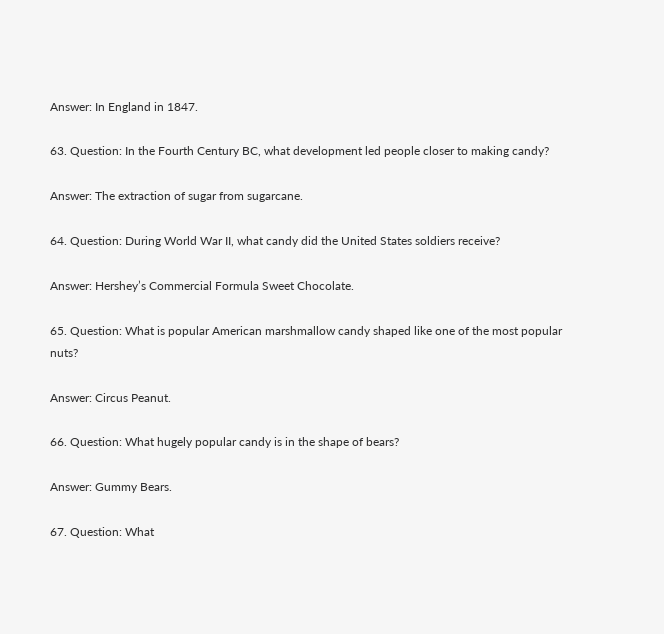Answer: In England in 1847.

63. Question: In the Fourth Century BC, what development led people closer to making candy?

Answer: The extraction of sugar from sugarcane.

64. Question: During World War II, what candy did the United States soldiers receive?

Answer: Hershey’s Commercial Formula Sweet Chocolate.

65. Question: What is popular American marshmallow candy shaped like one of the most popular nuts?

Answer: Circus Peanut.

66. Question: What hugely popular candy is in the shape of bears?

Answer: Gummy Bears.

67. Question: What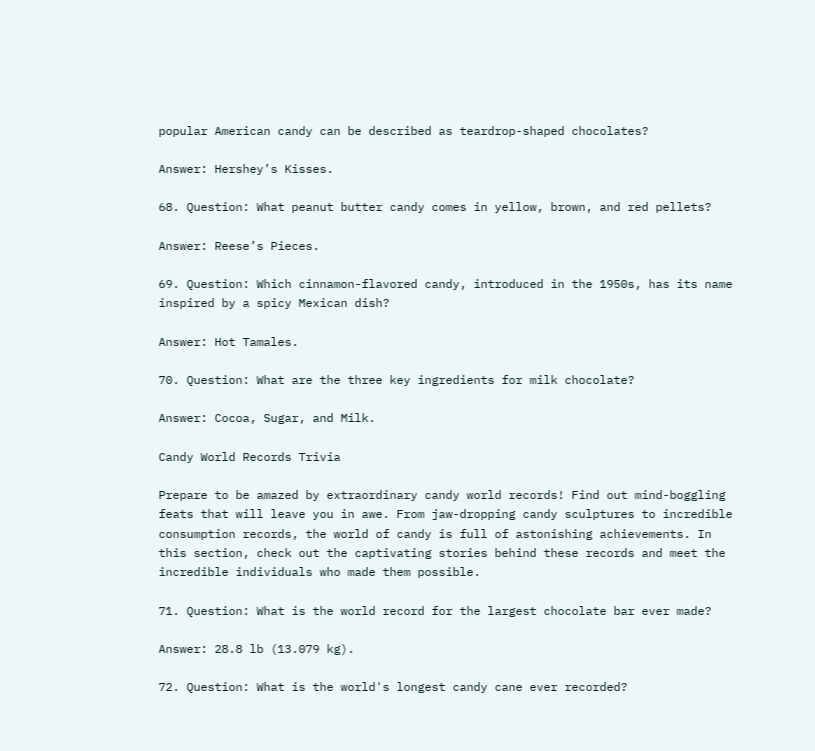popular American candy can be described as teardrop-shaped chocolates?

Answer: Hershey’s Kisses.

68. Question: What peanut butter candy comes in yellow, brown, and red pellets?

Answer: Reese’s Pieces.

69. Question: Which cinnamon-flavored candy, introduced in the 1950s, has its name inspired by a spicy Mexican dish?

Answer: Hot Tamales.

70. Question: What are the three key ingredients for milk chocolate?

Answer: Cocoa, Sugar, and Milk.

Candy World Records Trivia

Prepare to be amazed by extraordinary candy world records! Find out mind-boggling feats that will leave you in awe. From jaw-dropping candy sculptures to incredible consumption records, the world of candy is full of astonishing achievements. In this section, check out the captivating stories behind these records and meet the incredible individuals who made them possible.

71. Question: What is the world record for the largest chocolate bar ever made?

Answer: 28.8 lb (13.079 kg).

72. Question: What is the world's longest candy cane ever recorded?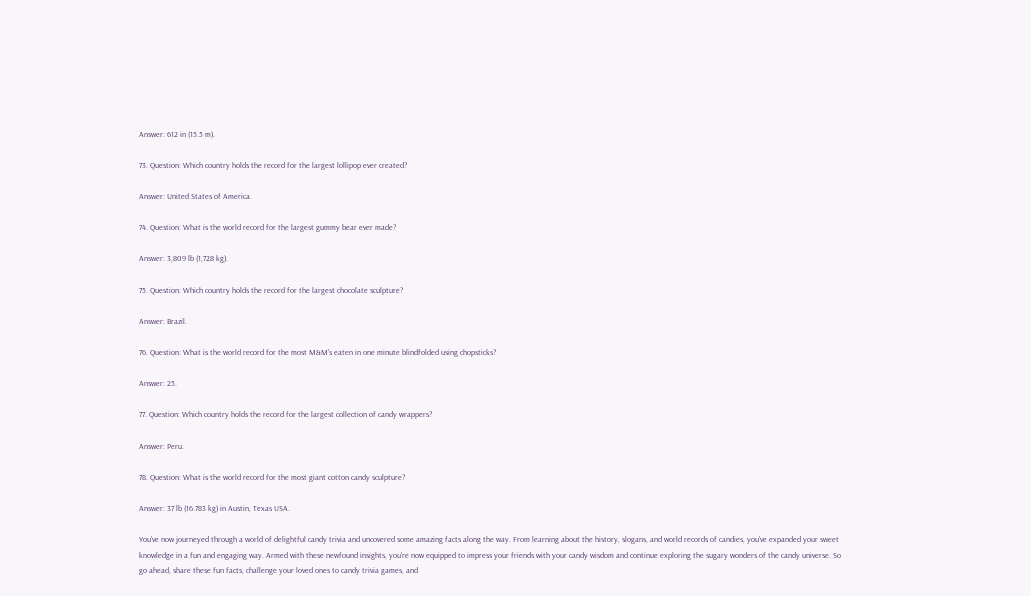Answer: 612 in (15.5 m).

73. Question: Which country holds the record for the largest lollipop ever created?

Answer: United States of America.

74. Question: What is the world record for the largest gummy bear ever made?

Answer: 3,809 lb (1,728 kg).

75. Question: Which country holds the record for the largest chocolate sculpture?

Answer: Brazil.

76. Question: What is the world record for the most M&M's eaten in one minute blindfolded using chopsticks?

Answer: 25.

77. Question: Which country holds the record for the largest collection of candy wrappers?

Answer: Peru.

78. Question: What is the world record for the most giant cotton candy sculpture?

Answer: 37 lb (16.783 kg) in Austin, Texas USA.

You've now journeyed through a world of delightful candy trivia and uncovered some amazing facts along the way. From learning about the history, slogans, and world records of candies, you've expanded your sweet knowledge in a fun and engaging way. Armed with these newfound insights, you're now equipped to impress your friends with your candy wisdom and continue exploring the sugary wonders of the candy universe. So go ahead, share these fun facts, challenge your loved ones to candy trivia games, and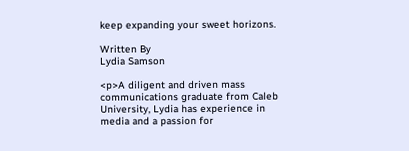keep expanding your sweet horizons.

Written By
Lydia Samson

<p>A diligent and driven mass communications graduate from Caleb University, Lydia has experience in media and a passion for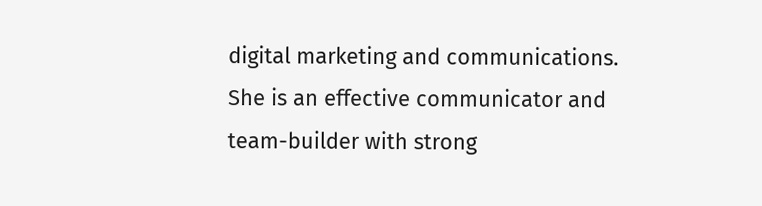digital marketing and communications. She is an effective communicator and team-builder with strong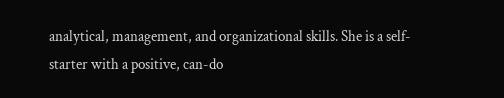analytical, management, and organizational skills. She is a self-starter with a positive, can-do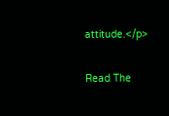attitude.</p>

Read The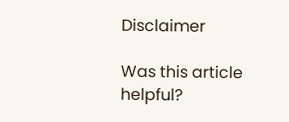Disclaimer

Was this article helpful?